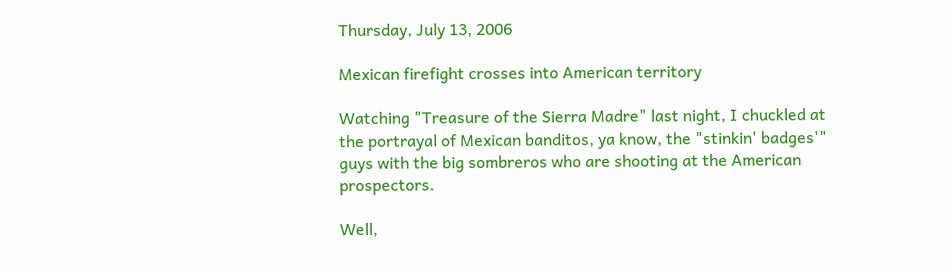Thursday, July 13, 2006

Mexican firefight crosses into American territory

Watching "Treasure of the Sierra Madre" last night, I chuckled at the portrayal of Mexican banditos, ya know, the "stinkin' badges'" guys with the big sombreros who are shooting at the American prospectors.

Well,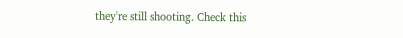they're still shooting. Check this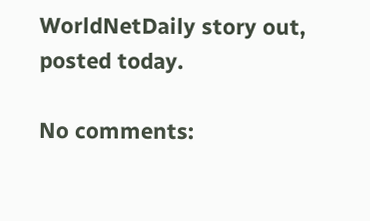WorldNetDaily story out, posted today.

No comments: